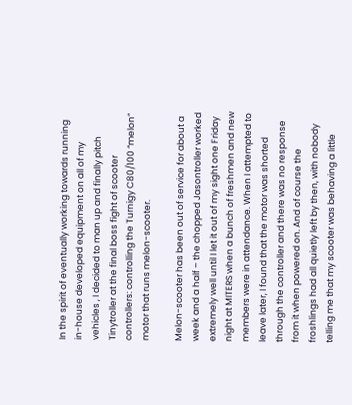In the spirit of eventually working towards running in-house developed equipment on all of my vehicles , I decided to man up and finally pitch Tinytroller at the final boss fight of scooter controllers: controlling the Turnigy C80/100 “melon” motor that runs melon-scooter.

Melon-scooter has been out of service for about a week and a half – the chopped Jasontroller worked extremely well until I let it out of my sight one Friday night at MITERS when a bunch of freshmen and new members were in attendance. When I attempted to leave later, I found that the motor was shorted through the controller and there was no response from it when powered on. And of course the froshlings had all quietly left by then, with nobody telling me that my scooter was behaving a little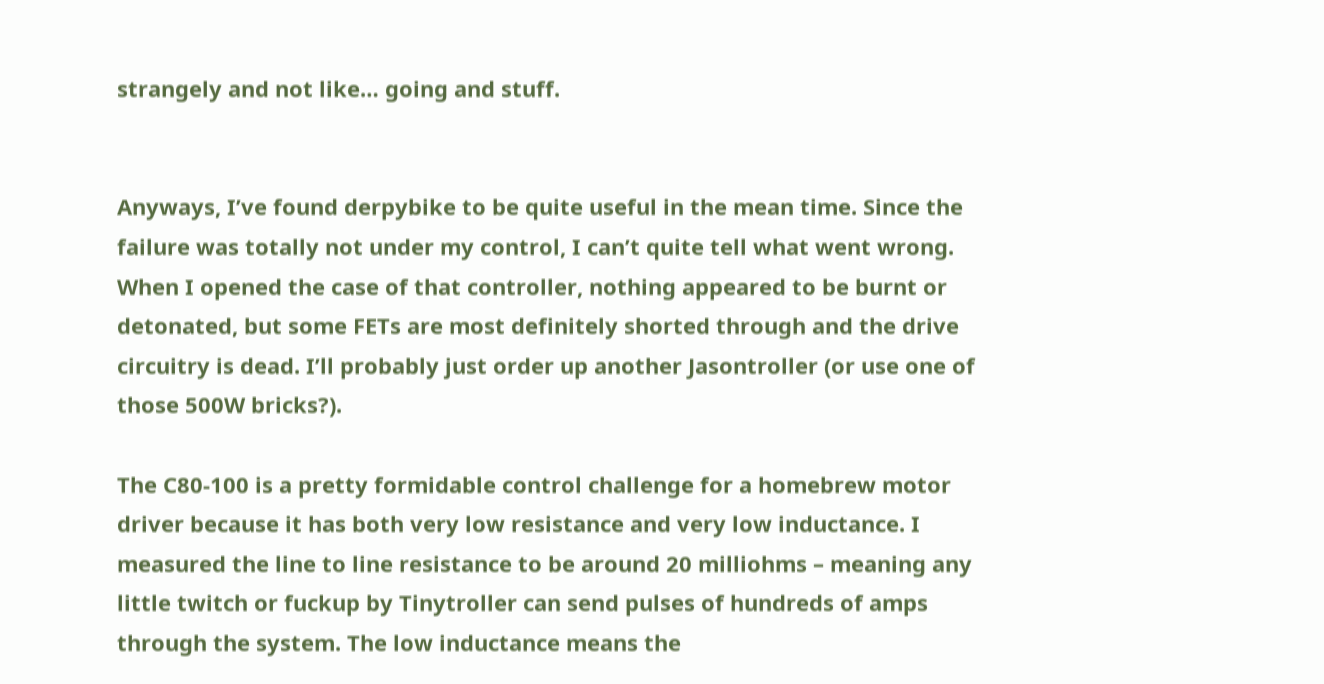strangely and not like… going and stuff.


Anyways, I’ve found derpybike to be quite useful in the mean time. Since the failure was totally not under my control, I can’t quite tell what went wrong. When I opened the case of that controller, nothing appeared to be burnt or detonated, but some FETs are most definitely shorted through and the drive circuitry is dead. I’ll probably just order up another Jasontroller (or use one of those 500W bricks?).

The C80-100 is a pretty formidable control challenge for a homebrew motor driver because it has both very low resistance and very low inductance. I measured the line to line resistance to be around 20 milliohms – meaning any little twitch or fuckup by Tinytroller can send pulses of hundreds of amps through the system. The low inductance means the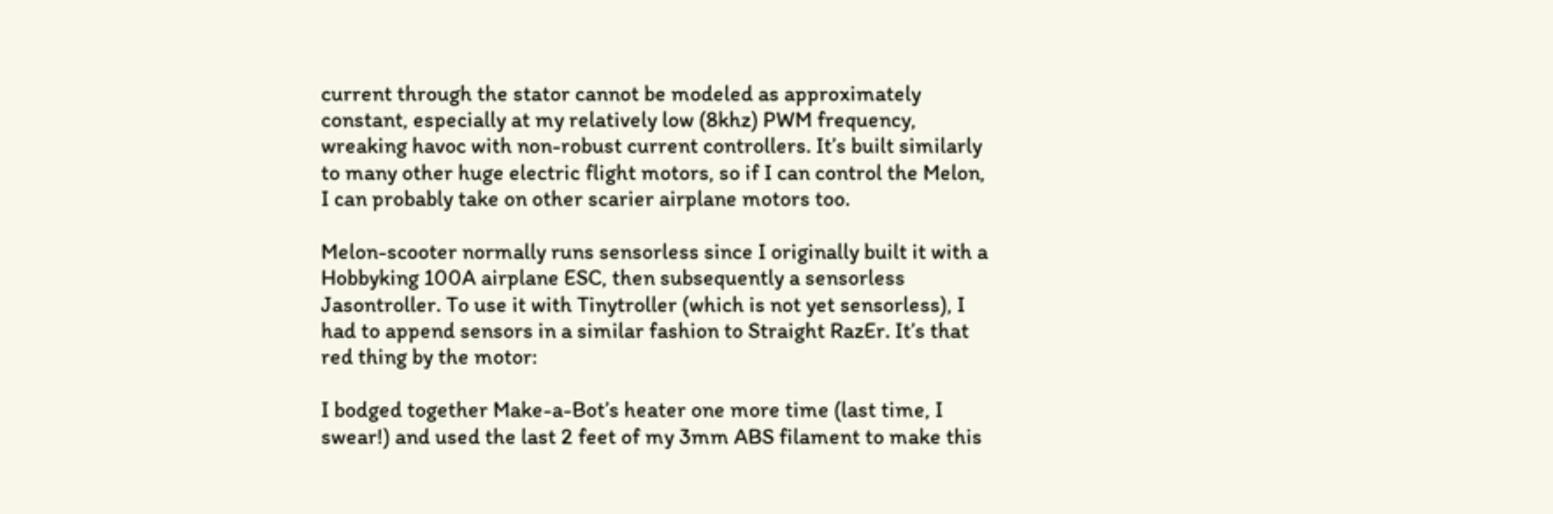current through the stator cannot be modeled as approximately constant, especially at my relatively low (8khz) PWM frequency, wreaking havoc with non-robust current controllers. It’s built similarly to many other huge electric flight motors, so if I can control the Melon, I can probably take on other scarier airplane motors too.

Melon-scooter normally runs sensorless since I originally built it with a Hobbyking 100A airplane ESC, then subsequently a sensorless Jasontroller. To use it with Tinytroller (which is not yet sensorless), I had to append sensors in a similar fashion to Straight RazEr. It’s that red thing by the motor:

I bodged together Make-a-Bot’s heater one more time (last time, I swear!) and used the last 2 feet of my 3mm ABS filament to make this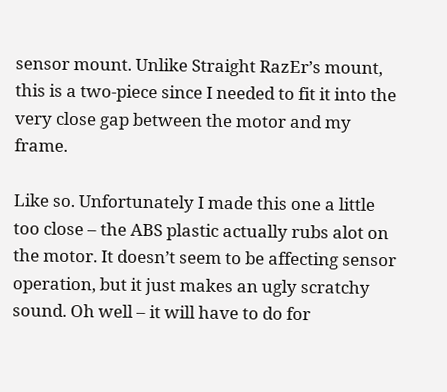sensor mount. Unlike Straight RazEr’s mount, this is a two-piece since I needed to fit it into the very close gap between the motor and my frame.

Like so. Unfortunately I made this one a little too close – the ABS plastic actually rubs alot on the motor. It doesn’t seem to be affecting sensor operation, but it just makes an ugly scratchy sound. Oh well – it will have to do for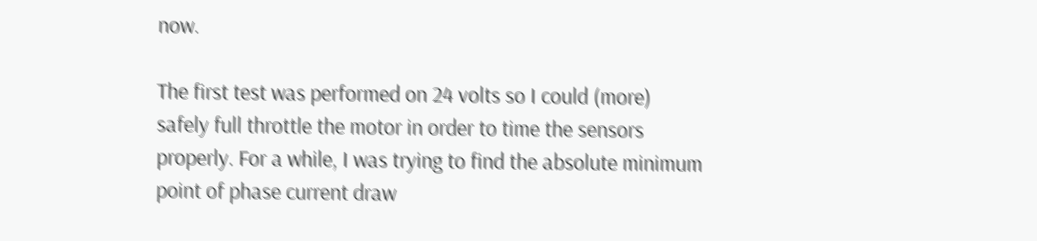now.

The first test was performed on 24 volts so I could (more) safely full throttle the motor in order to time the sensors properly. For a while, I was trying to find the absolute minimum point of phase current draw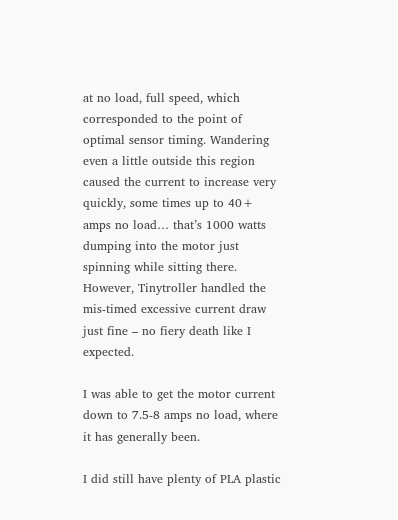at no load, full speed, which corresponded to the point of optimal sensor timing. Wandering even a little outside this region caused the current to increase very quickly, some times up to 40+ amps no load… that’s 1000 watts dumping into the motor just spinning while sitting there. However, Tinytroller handled the mis-timed excessive current draw just fine – no fiery death like I expected.

I was able to get the motor current down to 7.5-8 amps no load, where it has generally been.

I did still have plenty of PLA plastic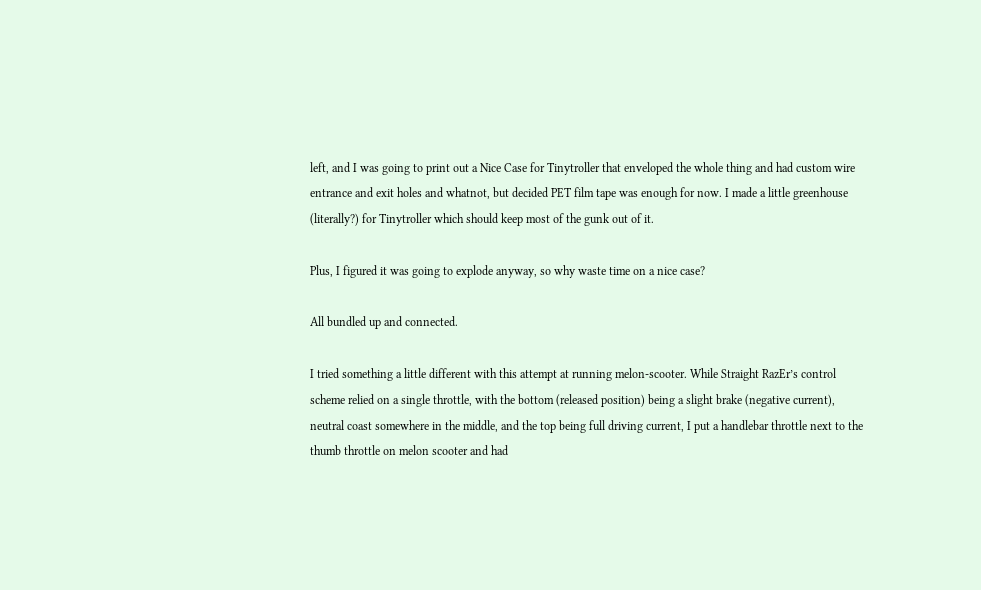left, and I was going to print out a Nice Case for Tinytroller that enveloped the whole thing and had custom wire entrance and exit holes and whatnot, but decided PET film tape was enough for now. I made a little greenhouse (literally?) for Tinytroller which should keep most of the gunk out of it.

Plus, I figured it was going to explode anyway, so why waste time on a nice case?

All bundled up and connected.

I tried something a little different with this attempt at running melon-scooter. While Straight RazEr’s control scheme relied on a single throttle, with the bottom (released position) being a slight brake (negative current), neutral coast somewhere in the middle, and the top being full driving current, I put a handlebar throttle next to the thumb throttle on melon scooter and had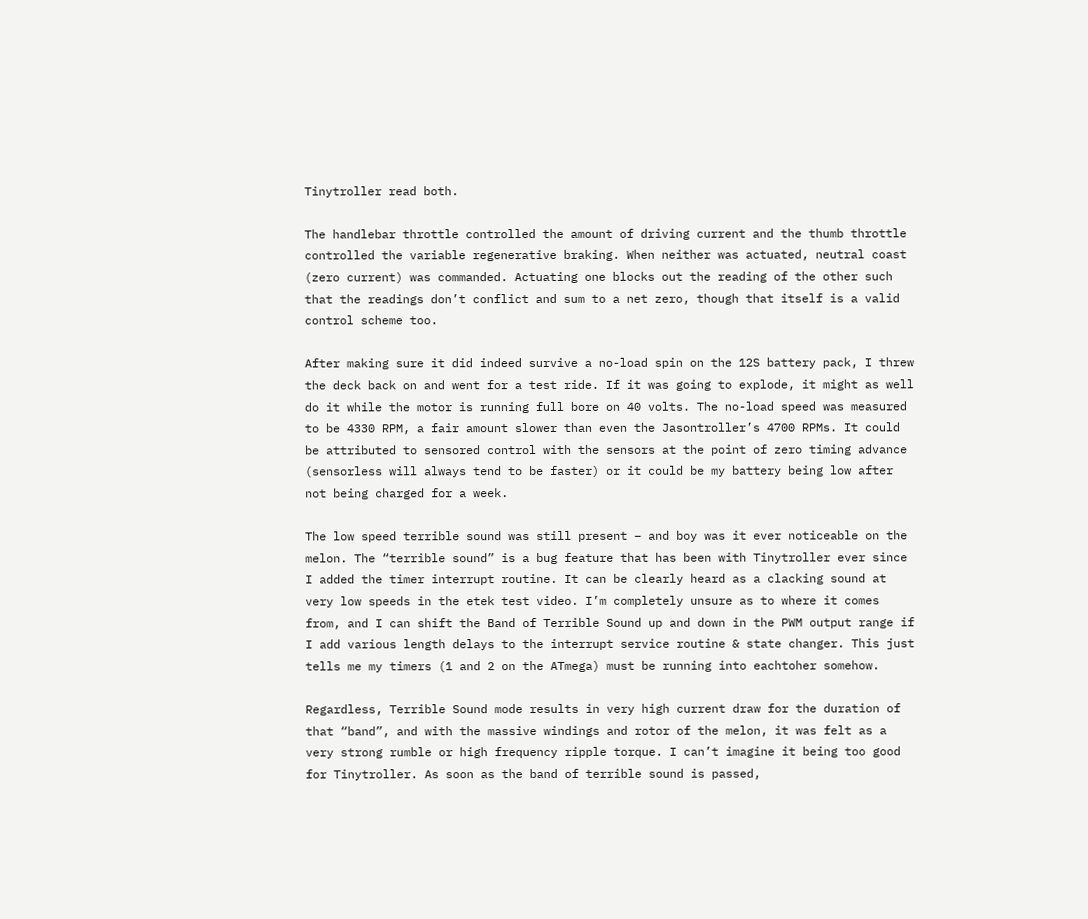Tinytroller read both.

The handlebar throttle controlled the amount of driving current and the thumb throttle controlled the variable regenerative braking. When neither was actuated, neutral coast (zero current) was commanded. Actuating one blocks out the reading of the other such that the readings don’t conflict and sum to a net zero, though that itself is a valid control scheme too.

After making sure it did indeed survive a no-load spin on the 12S battery pack, I threw the deck back on and went for a test ride. If it was going to explode, it might as well do it while the motor is running full bore on 40 volts. The no-load speed was measured to be 4330 RPM, a fair amount slower than even the Jasontroller’s 4700 RPMs. It could be attributed to sensored control with the sensors at the point of zero timing advance (sensorless will always tend to be faster) or it could be my battery being low after not being charged for a week.

The low speed terrible sound was still present – and boy was it ever noticeable on the melon. The “terrible sound” is a bug feature that has been with Tinytroller ever since I added the timer interrupt routine. It can be clearly heard as a clacking sound at very low speeds in the etek test video. I’m completely unsure as to where it comes from, and I can shift the Band of Terrible Sound up and down in the PWM output range if I add various length delays to the interrupt service routine & state changer. This just tells me my timers (1 and 2 on the ATmega) must be running into eachtoher somehow.

Regardless, Terrible Sound mode results in very high current draw for the duration of that “band”, and with the massive windings and rotor of the melon, it was felt as a very strong rumble or high frequency ripple torque. I can’t imagine it being too good for Tinytroller. As soon as the band of terrible sound is passed,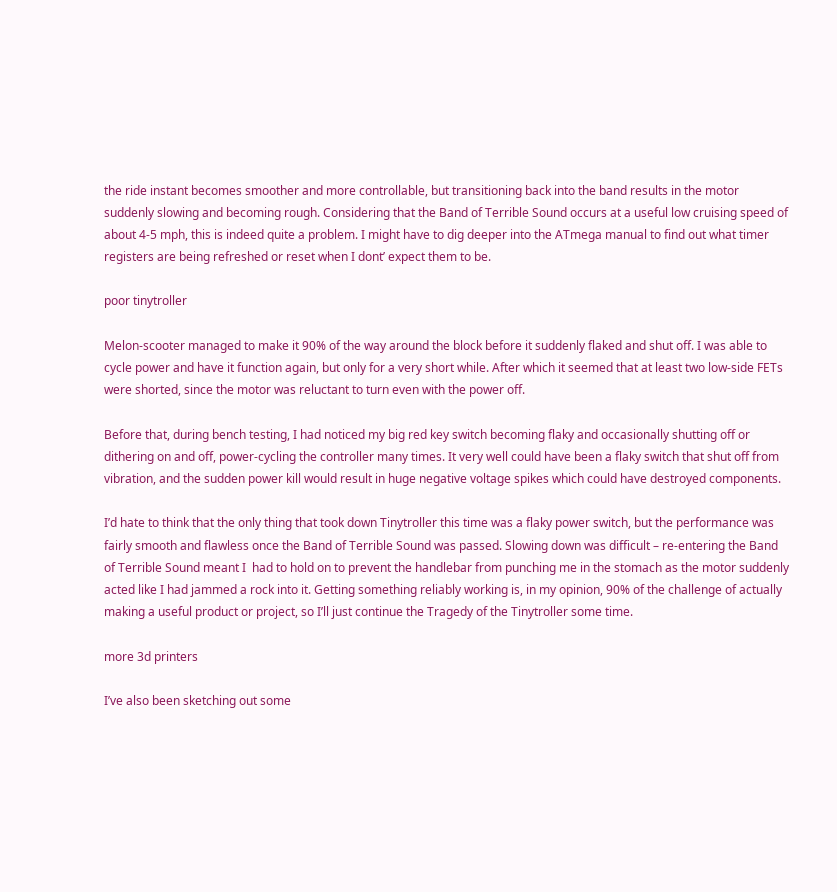the ride instant becomes smoother and more controllable, but transitioning back into the band results in the motor suddenly slowing and becoming rough. Considering that the Band of Terrible Sound occurs at a useful low cruising speed of about 4-5 mph, this is indeed quite a problem. I might have to dig deeper into the ATmega manual to find out what timer registers are being refreshed or reset when I dont’ expect them to be.

poor tinytroller

Melon-scooter managed to make it 90% of the way around the block before it suddenly flaked and shut off. I was able to cycle power and have it function again, but only for a very short while. After which it seemed that at least two low-side FETs were shorted, since the motor was reluctant to turn even with the power off.

Before that, during bench testing, I had noticed my big red key switch becoming flaky and occasionally shutting off or dithering on and off, power-cycling the controller many times. It very well could have been a flaky switch that shut off from vibration, and the sudden power kill would result in huge negative voltage spikes which could have destroyed components.

I’d hate to think that the only thing that took down Tinytroller this time was a flaky power switch, but the performance was fairly smooth and flawless once the Band of Terrible Sound was passed. Slowing down was difficult – re-entering the Band of Terrible Sound meant I  had to hold on to prevent the handlebar from punching me in the stomach as the motor suddenly acted like I had jammed a rock into it. Getting something reliably working is, in my opinion, 90% of the challenge of actually making a useful product or project, so I’ll just continue the Tragedy of the Tinytroller some time.

more 3d printers

I’ve also been sketching out some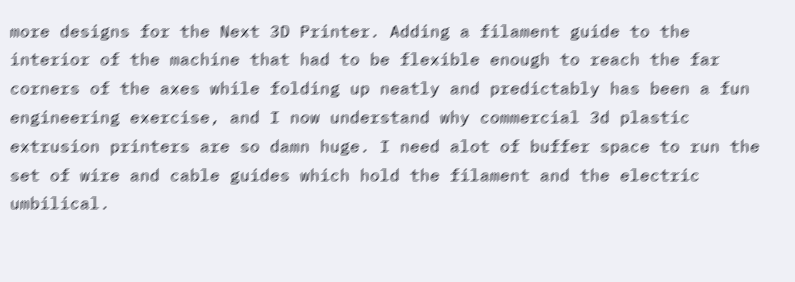more designs for the Next 3D Printer. Adding a filament guide to the interior of the machine that had to be flexible enough to reach the far corners of the axes while folding up neatly and predictably has been a fun engineering exercise, and I now understand why commercial 3d plastic extrusion printers are so damn huge. I need alot of buffer space to run the set of wire and cable guides which hold the filament and the electric umbilical.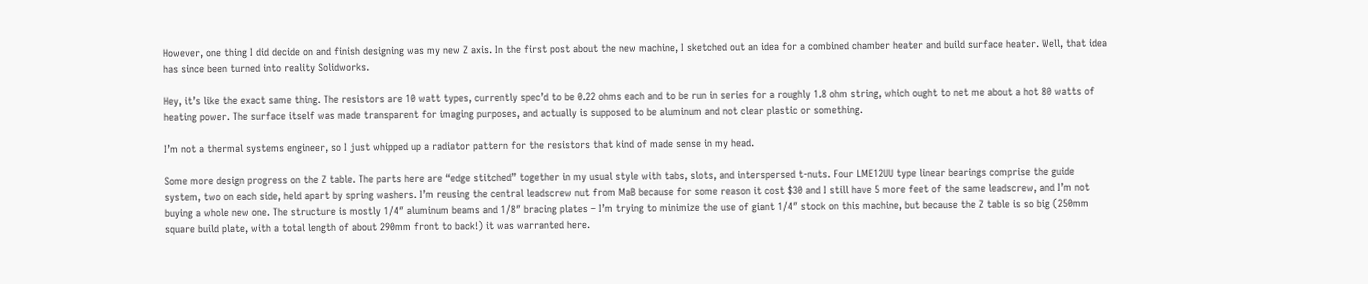However, one thing I did decide on and finish designing was my new Z axis. In the first post about the new machine, I sketched out an idea for a combined chamber heater and build surface heater. Well, that idea has since been turned into reality Solidworks.

Hey, it’s like the exact same thing. The resistors are 10 watt types, currently spec’d to be 0.22 ohms each and to be run in series for a roughly 1.8 ohm string, which ought to net me about a hot 80 watts of heating power. The surface itself was made transparent for imaging purposes, and actually is supposed to be aluminum and not clear plastic or something.

I’m not a thermal systems engineer, so I just whipped up a radiator pattern for the resistors that kind of made sense in my head.

Some more design progress on the Z table. The parts here are “edge stitched” together in my usual style with tabs, slots, and interspersed t-nuts. Four LME12UU type linear bearings comprise the guide system, two on each side, held apart by spring washers. I’m reusing the central leadscrew nut from MaB because for some reason it cost $30 and I still have 5 more feet of the same leadscrew, and I’m not buying a whole new one. The structure is mostly 1/4″ aluminum beams and 1/8″ bracing plates – I’m trying to minimize the use of giant 1/4″ stock on this machine, but because the Z table is so big (250mm square build plate, with a total length of about 290mm front to back!) it was warranted here.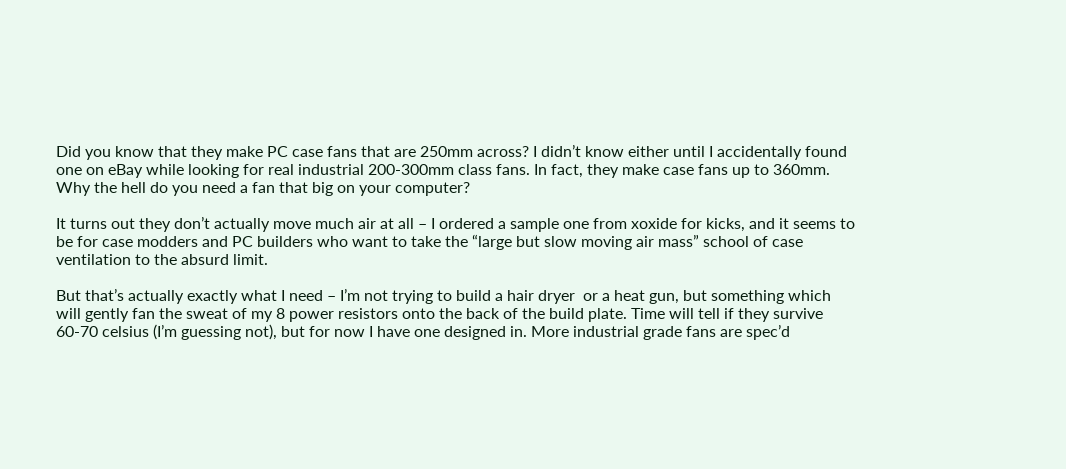Did you know that they make PC case fans that are 250mm across? I didn’t know either until I accidentally found one on eBay while looking for real industrial 200-300mm class fans. In fact, they make case fans up to 360mm. Why the hell do you need a fan that big on your computer?

It turns out they don’t actually move much air at all – I ordered a sample one from xoxide for kicks, and it seems to be for case modders and PC builders who want to take the “large but slow moving air mass” school of case ventilation to the absurd limit.

But that’s actually exactly what I need – I’m not trying to build a hair dryer  or a heat gun, but something which will gently fan the sweat of my 8 power resistors onto the back of the build plate. Time will tell if they survive 60-70 celsius (I’m guessing not), but for now I have one designed in. More industrial grade fans are spec’d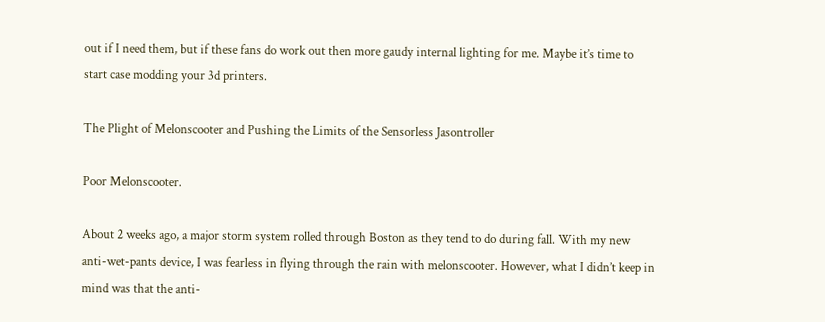out if I need them, but if these fans do work out then more gaudy internal lighting for me. Maybe it’s time to start case modding your 3d printers.

The Plight of Melonscooter and Pushing the Limits of the Sensorless Jasontroller

Poor Melonscooter.

About 2 weeks ago, a major storm system rolled through Boston as they tend to do during fall. With my new anti-wet-pants device, I was fearless in flying through the rain with melonscooter. However, what I didn’t keep in mind was that the anti-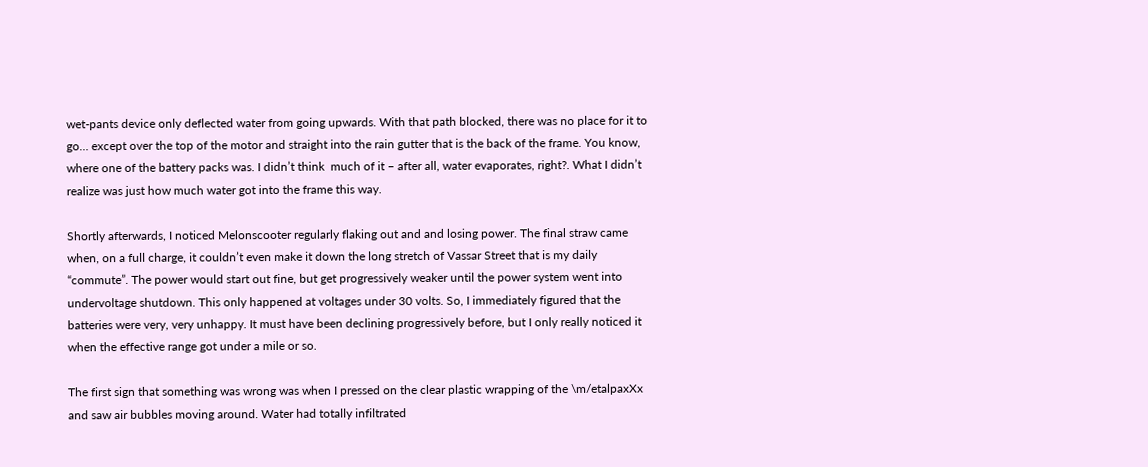wet-pants device only deflected water from going upwards. With that path blocked, there was no place for it to go… except over the top of the motor and straight into the rain gutter that is the back of the frame. You know, where one of the battery packs was. I didn’t think  much of it – after all, water evaporates, right?. What I didn’t realize was just how much water got into the frame this way.

Shortly afterwards, I noticed Melonscooter regularly flaking out and and losing power. The final straw came when, on a full charge, it couldn’t even make it down the long stretch of Vassar Street that is my daily “commute”. The power would start out fine, but get progressively weaker until the power system went into undervoltage shutdown. This only happened at voltages under 30 volts. So, I immediately figured that the batteries were very, very unhappy. It must have been declining progressively before, but I only really noticed it when the effective range got under a mile or so.

The first sign that something was wrong was when I pressed on the clear plastic wrapping of the \m/etalpaxXx and saw air bubbles moving around. Water had totally infiltrated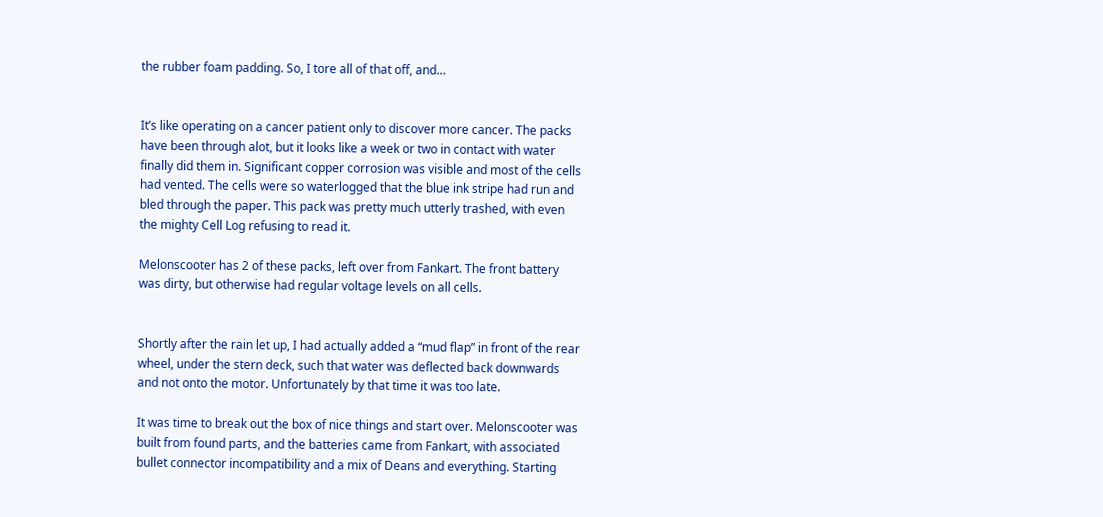the rubber foam padding. So, I tore all of that off, and…


It’s like operating on a cancer patient only to discover more cancer. The packs have been through alot, but it looks like a week or two in contact with water finally did them in. Significant copper corrosion was visible and most of the cells had vented. The cells were so waterlogged that the blue ink stripe had run and bled through the paper. This pack was pretty much utterly trashed, with even the mighty Cell Log refusing to read it.

Melonscooter has 2 of these packs, left over from Fankart. The front battery was dirty, but otherwise had regular voltage levels on all cells.


Shortly after the rain let up, I had actually added a “mud flap” in front of the rear wheel, under the stern deck, such that water was deflected back downwards and not onto the motor. Unfortunately by that time it was too late.

It was time to break out the box of nice things and start over. Melonscooter was built from found parts, and the batteries came from Fankart, with associated bullet connector incompatibility and a mix of Deans and everything. Starting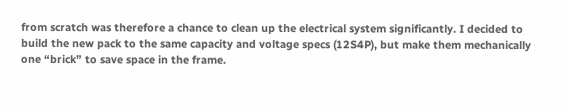from scratch was therefore a chance to clean up the electrical system significantly. I decided to build the new pack to the same capacity and voltage specs (12S4P), but make them mechanically one “brick” to save space in the frame.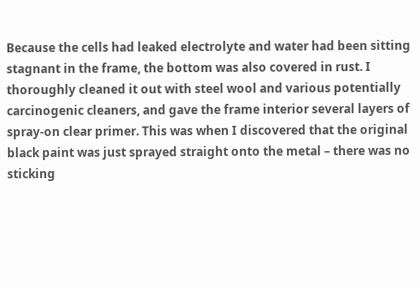Because the cells had leaked electrolyte and water had been sitting stagnant in the frame, the bottom was also covered in rust. I thoroughly cleaned it out with steel wool and various potentially carcinogenic cleaners, and gave the frame interior several layers of spray-on clear primer. This was when I discovered that the original black paint was just sprayed straight onto the metal – there was no sticking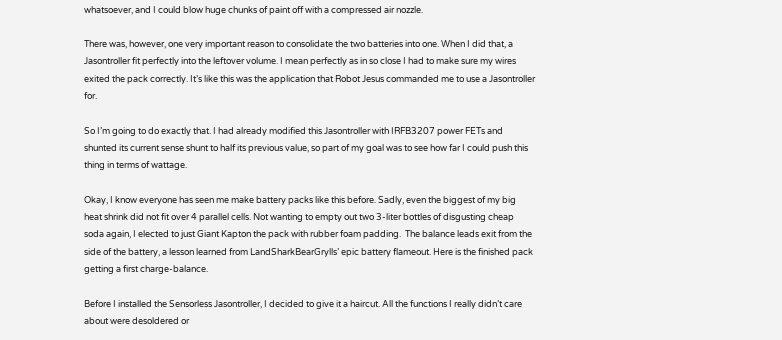whatsoever, and I could blow huge chunks of paint off with a compressed air nozzle.

There was, however, one very important reason to consolidate the two batteries into one. When I did that, a Jasontroller fit perfectly into the leftover volume. I mean perfectly as in so close I had to make sure my wires exited the pack correctly. It’s like this was the application that Robot Jesus commanded me to use a Jasontroller for.

So I’m going to do exactly that. I had already modified this Jasontroller with IRFB3207 power FETs and shunted its current sense shunt to half its previous value, so part of my goal was to see how far I could push this thing in terms of wattage.

Okay, I know everyone has seen me make battery packs like this before. Sadly, even the biggest of my big heat shrink did not fit over 4 parallel cells. Not wanting to empty out two 3-liter bottles of disgusting cheap soda again, I elected to just Giant Kapton the pack with rubber foam padding.  The balance leads exit from the side of the battery, a lesson learned from LandSharkBearGrylls’ epic battery flameout. Here is the finished pack getting a first charge-balance.

Before I installed the Sensorless Jasontroller, I decided to give it a haircut. All the functions I really didn’t care about were desoldered or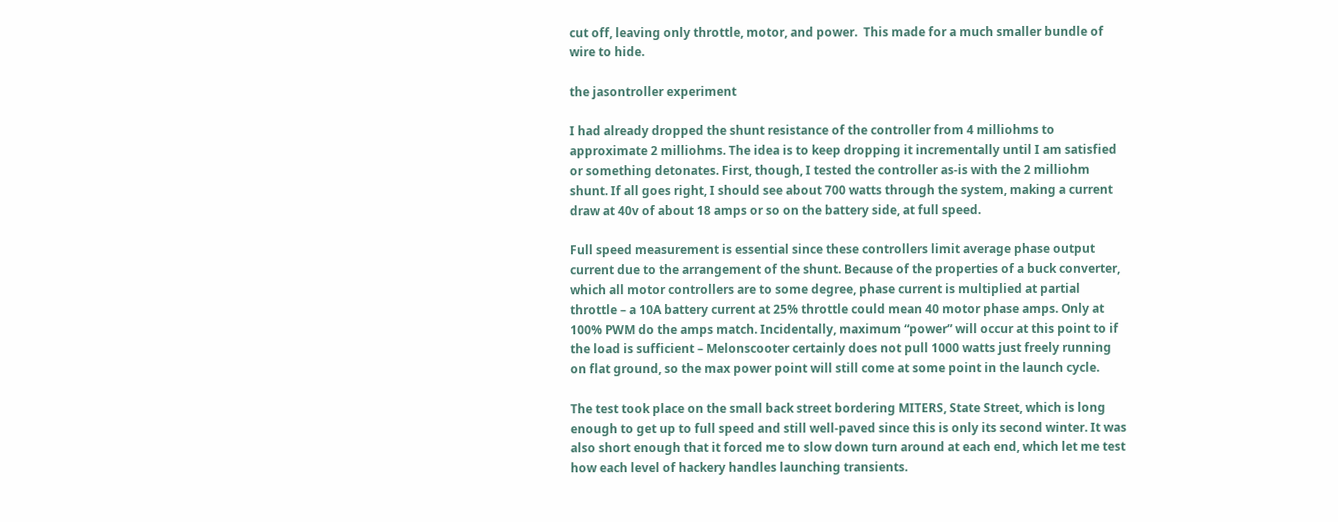cut off, leaving only throttle, motor, and power.  This made for a much smaller bundle of wire to hide.

the jasontroller experiment

I had already dropped the shunt resistance of the controller from 4 milliohms to approximate 2 milliohms. The idea is to keep dropping it incrementally until I am satisfied or something detonates. First, though, I tested the controller as-is with the 2 milliohm shunt. If all goes right, I should see about 700 watts through the system, making a current draw at 40v of about 18 amps or so on the battery side, at full speed.

Full speed measurement is essential since these controllers limit average phase output current due to the arrangement of the shunt. Because of the properties of a buck converter, which all motor controllers are to some degree, phase current is multiplied at partial throttle – a 10A battery current at 25% throttle could mean 40 motor phase amps. Only at 100% PWM do the amps match. Incidentally, maximum “power” will occur at this point to if the load is sufficient – Melonscooter certainly does not pull 1000 watts just freely running on flat ground, so the max power point will still come at some point in the launch cycle.

The test took place on the small back street bordering MITERS, State Street, which is long enough to get up to full speed and still well-paved since this is only its second winter. It was also short enough that it forced me to slow down turn around at each end, which let me test how each level of hackery handles launching transients.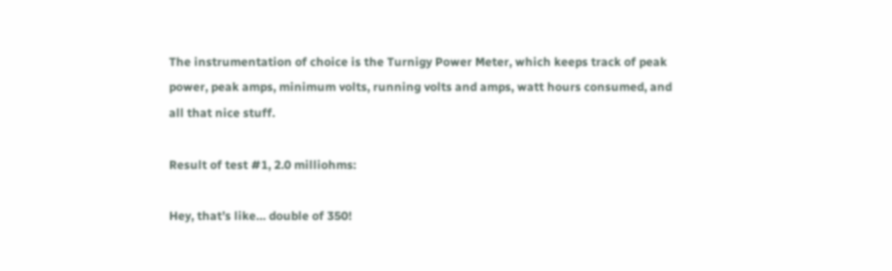The instrumentation of choice is the Turnigy Power Meter, which keeps track of peak power, peak amps, minimum volts, running volts and amps, watt hours consumed, and all that nice stuff.

Result of test #1, 2.0 milliohms:

Hey, that’s like… double of 350!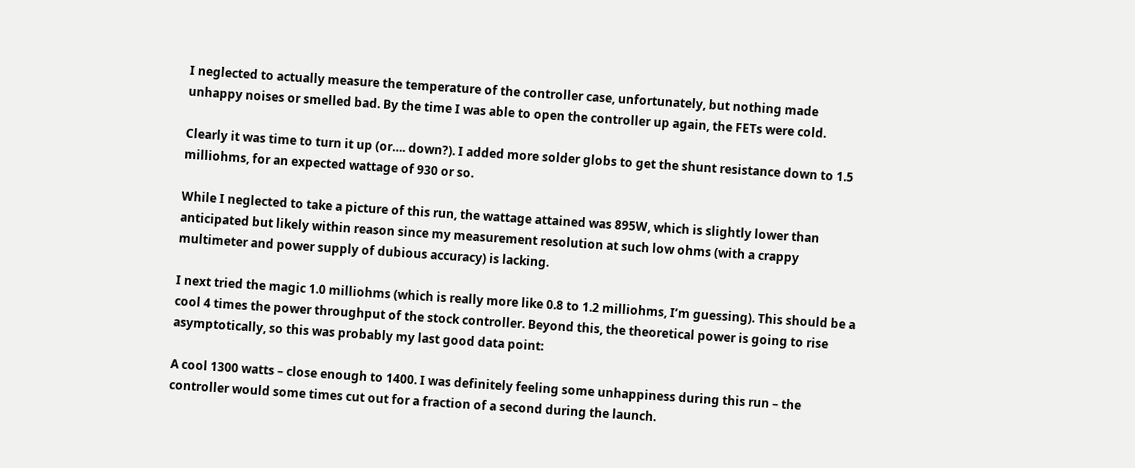I neglected to actually measure the temperature of the controller case, unfortunately, but nothing made unhappy noises or smelled bad. By the time I was able to open the controller up again, the FETs were cold.

Clearly it was time to turn it up (or…. down?). I added more solder globs to get the shunt resistance down to 1.5 milliohms, for an expected wattage of 930 or so.

While I neglected to take a picture of this run, the wattage attained was 895W, which is slightly lower than anticipated but likely within reason since my measurement resolution at such low ohms (with a crappy multimeter and power supply of dubious accuracy) is lacking.

I next tried the magic 1.0 milliohms (which is really more like 0.8 to 1.2 milliohms, I’m guessing). This should be a cool 4 times the power throughput of the stock controller. Beyond this, the theoretical power is going to rise asymptotically, so this was probably my last good data point:

A cool 1300 watts – close enough to 1400. I was definitely feeling some unhappiness during this run – the controller would some times cut out for a fraction of a second during the launch.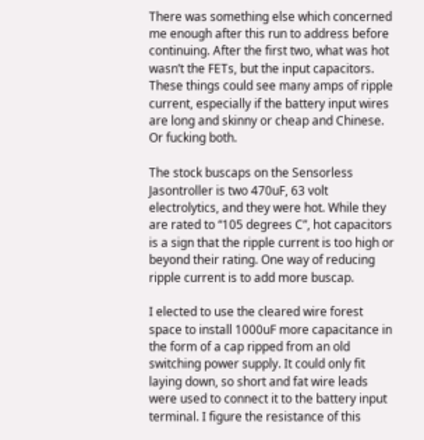There was something else which concerned me enough after this run to address before continuing. After the first two, what was hot wasn’t the FETs, but the input capacitors. These things could see many amps of ripple current, especially if the battery input wires are long and skinny or cheap and Chinese. Or fucking both.

The stock buscaps on the Sensorless Jasontroller is two 470uF, 63 volt electrolytics, and they were hot. While they are rated to “105 degrees C”, hot capacitors is a sign that the ripple current is too high or beyond their rating. One way of reducing ripple current is to add more buscap.

I elected to use the cleared wire forest space to install 1000uF more capacitance in the form of a cap ripped from an old switching power supply. It could only fit laying down, so short and fat wire leads were used to connect it to the battery input terminal. I figure the resistance of this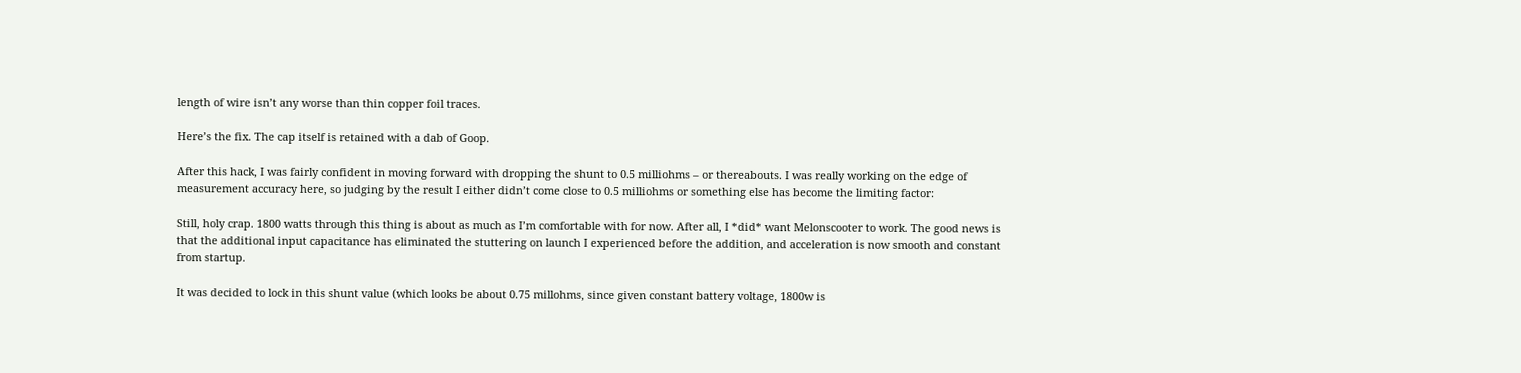length of wire isn’t any worse than thin copper foil traces.

Here’s the fix. The cap itself is retained with a dab of Goop.

After this hack, I was fairly confident in moving forward with dropping the shunt to 0.5 milliohms – or thereabouts. I was really working on the edge of measurement accuracy here, so judging by the result I either didn’t come close to 0.5 milliohms or something else has become the limiting factor:

Still, holy crap. 1800 watts through this thing is about as much as I’m comfortable with for now. After all, I *did* want Melonscooter to work. The good news is that the additional input capacitance has eliminated the stuttering on launch I experienced before the addition, and acceleration is now smooth and constant from startup.

It was decided to lock in this shunt value (which looks be about 0.75 millohms, since given constant battery voltage, 1800w is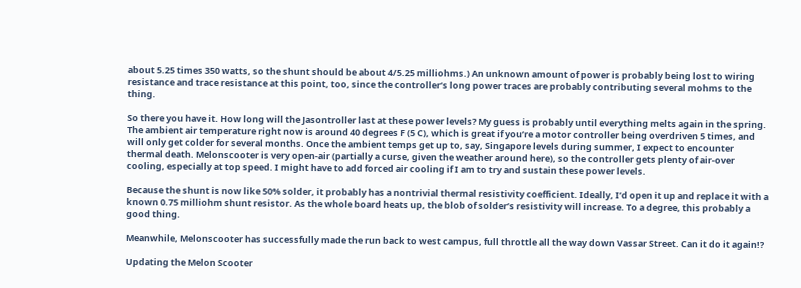about 5.25 times 350 watts, so the shunt should be about 4/5.25 milliohms.) An unknown amount of power is probably being lost to wiring resistance and trace resistance at this point, too, since the controller’s long power traces are probably contributing several mohms to the thing.

So there you have it. How long will the Jasontroller last at these power levels? My guess is probably until everything melts again in the spring. The ambient air temperature right now is around 40 degrees F (5 C), which is great if you’re a motor controller being overdriven 5 times, and will only get colder for several months. Once the ambient temps get up to, say, Singapore levels during summer, I expect to encounter thermal death. Melonscooter is very open-air (partially a curse, given the weather around here), so the controller gets plenty of air-over cooling, especially at top speed. I might have to add forced air cooling if I am to try and sustain these power levels.

Because the shunt is now like 50% solder, it probably has a nontrivial thermal resistivity coefficient. Ideally, I’d open it up and replace it with a known 0.75 milliohm shunt resistor. As the whole board heats up, the blob of solder’s resistivity will increase. To a degree, this probably a good thing.

Meanwhile, Melonscooter has successfully made the run back to west campus, full throttle all the way down Vassar Street. Can it do it again!?

Updating the Melon Scooter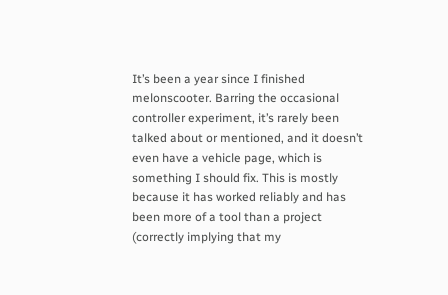It’s been a year since I finished melonscooter. Barring the occasional controller experiment, it’s rarely been talked about or mentioned, and it doesn’t even have a vehicle page, which is something I should fix. This is mostly because it has worked reliably and has been more of a tool than a project (correctly implying that my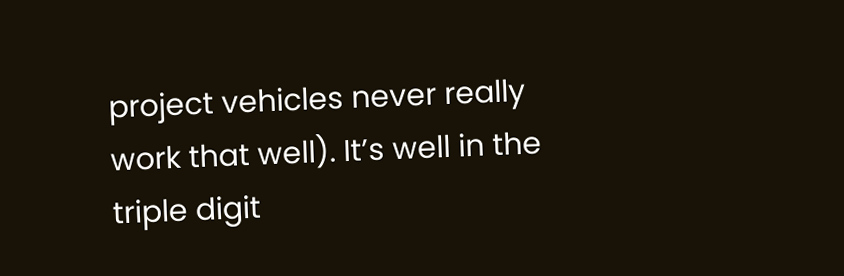project vehicles never really work that well). It’s well in the triple digit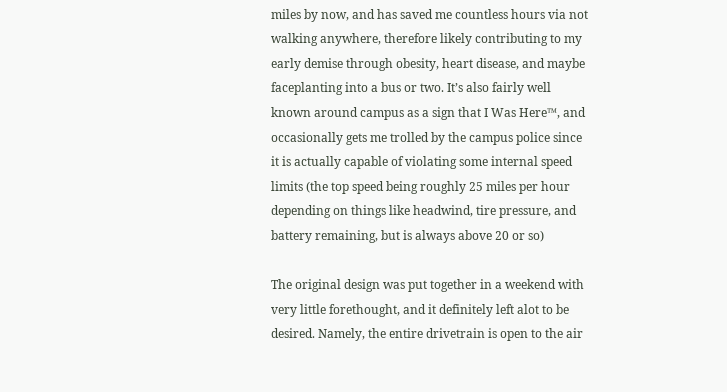miles by now, and has saved me countless hours via not walking anywhere, therefore likely contributing to my early demise through obesity, heart disease, and maybe faceplanting into a bus or two. It’s also fairly well known around campus as a sign that I Was Here™, and occasionally gets me trolled by the campus police since it is actually capable of violating some internal speed limits (the top speed being roughly 25 miles per hour depending on things like headwind, tire pressure, and battery remaining, but is always above 20 or so)

The original design was put together in a weekend with very little forethought, and it definitely left alot to be desired. Namely, the entire drivetrain is open to the air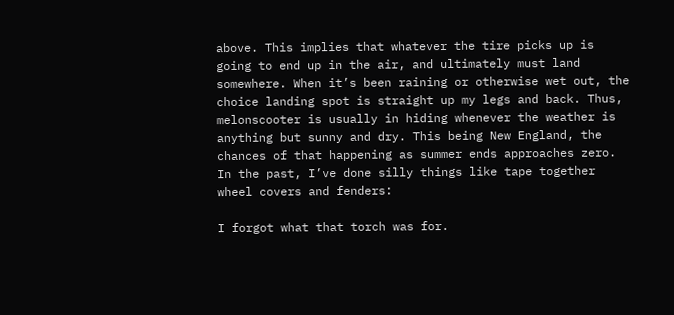above. This implies that whatever the tire picks up is going to end up in the air, and ultimately must land somewhere. When it’s been raining or otherwise wet out, the choice landing spot is straight up my legs and back. Thus, melonscooter is usually in hiding whenever the weather is anything but sunny and dry. This being New England, the chances of that happening as summer ends approaches zero. In the past, I’ve done silly things like tape together wheel covers and fenders:

I forgot what that torch was for.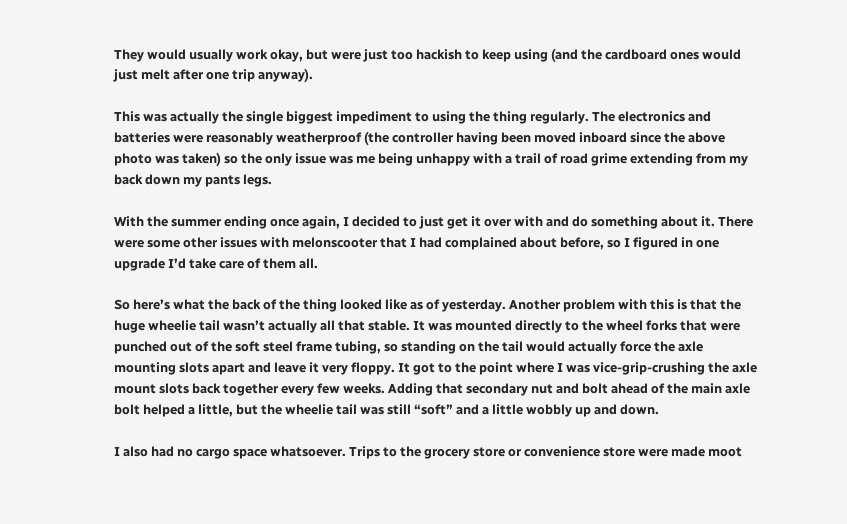They would usually work okay, but were just too hackish to keep using (and the cardboard ones would just melt after one trip anyway).

This was actually the single biggest impediment to using the thing regularly. The electronics and batteries were reasonably weatherproof (the controller having been moved inboard since the above photo was taken) so the only issue was me being unhappy with a trail of road grime extending from my back down my pants legs.

With the summer ending once again, I decided to just get it over with and do something about it. There were some other issues with melonscooter that I had complained about before, so I figured in one upgrade I’d take care of them all.

So here’s what the back of the thing looked like as of yesterday. Another problem with this is that the huge wheelie tail wasn’t actually all that stable. It was mounted directly to the wheel forks that were punched out of the soft steel frame tubing, so standing on the tail would actually force the axle mounting slots apart and leave it very floppy. It got to the point where I was vice-grip-crushing the axle mount slots back together every few weeks. Adding that secondary nut and bolt ahead of the main axle bolt helped a little, but the wheelie tail was still “soft” and a little wobbly up and down.

I also had no cargo space whatsoever. Trips to the grocery store or convenience store were made moot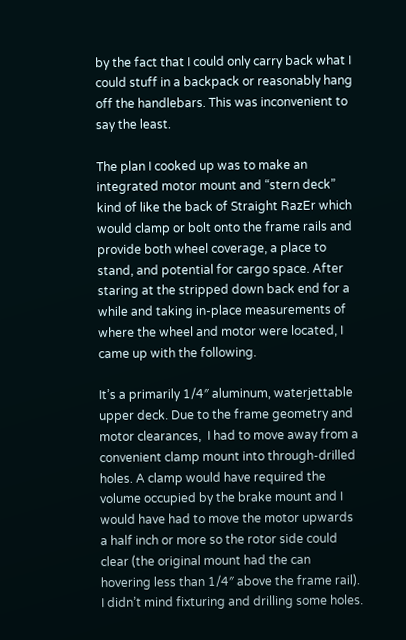by the fact that I could only carry back what I could stuff in a backpack or reasonably hang off the handlebars. This was inconvenient to say the least.

The plan I cooked up was to make an integrated motor mount and “stern deck” kind of like the back of Straight RazEr which would clamp or bolt onto the frame rails and provide both wheel coverage, a place to stand, and potential for cargo space. After staring at the stripped down back end for a while and taking in-place measurements of where the wheel and motor were located, I came up with the following.

It’s a primarily 1/4″ aluminum, waterjettable upper deck. Due to the frame geometry and motor clearances,  I had to move away from a convenient clamp mount into through-drilled holes. A clamp would have required the volume occupied by the brake mount and I would have had to move the motor upwards a half inch or more so the rotor side could clear (the original mount had the can hovering less than 1/4″ above the frame rail). I didn’t mind fixturing and drilling some holes.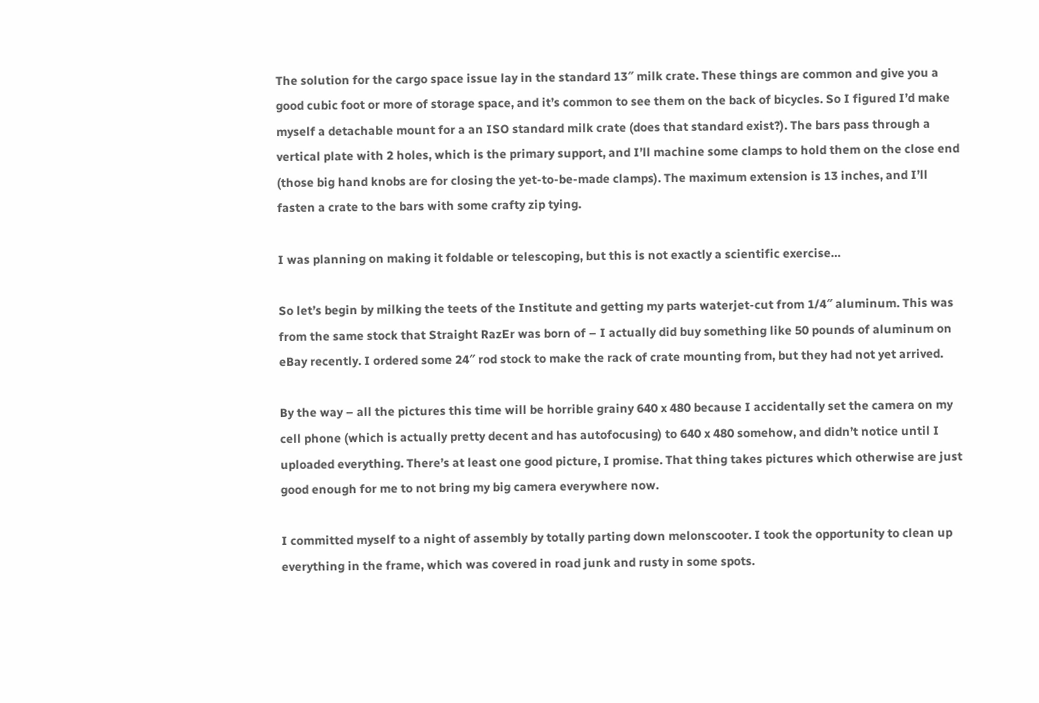The solution for the cargo space issue lay in the standard 13″ milk crate. These things are common and give you a good cubic foot or more of storage space, and it’s common to see them on the back of bicycles. So I figured I’d make myself a detachable mount for a an ISO standard milk crate (does that standard exist?). The bars pass through a vertical plate with 2 holes, which is the primary support, and I’ll machine some clamps to hold them on the close end (those big hand knobs are for closing the yet-to-be-made clamps). The maximum extension is 13 inches, and I’ll fasten a crate to the bars with some crafty zip tying.

I was planning on making it foldable or telescoping, but this is not exactly a scientific exercise…

So let’s begin by milking the teets of the Institute and getting my parts waterjet-cut from 1/4″ aluminum. This was from the same stock that Straight RazEr was born of – I actually did buy something like 50 pounds of aluminum on eBay recently. I ordered some 24″ rod stock to make the rack of crate mounting from, but they had not yet arrived.

By the way – all the pictures this time will be horrible grainy 640 x 480 because I accidentally set the camera on my cell phone (which is actually pretty decent and has autofocusing) to 640 x 480 somehow, and didn’t notice until I uploaded everything. There’s at least one good picture, I promise. That thing takes pictures which otherwise are just good enough for me to not bring my big camera everywhere now.

I committed myself to a night of assembly by totally parting down melonscooter. I took the opportunity to clean up everything in the frame, which was covered in road junk and rusty in some spots.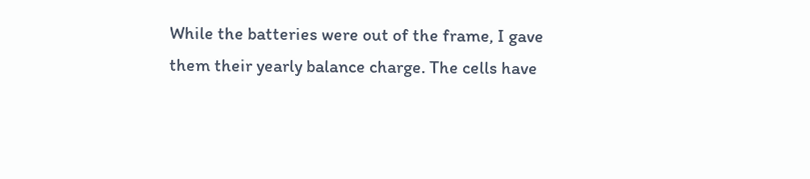While the batteries were out of the frame, I gave them their yearly balance charge. The cells have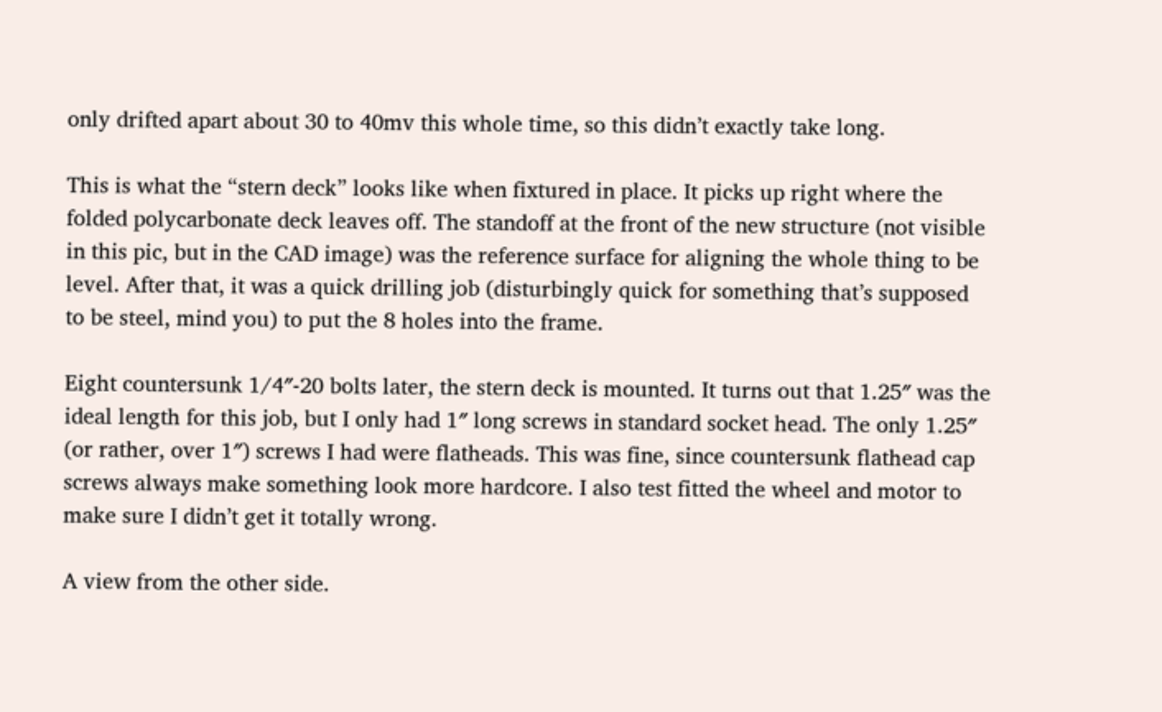only drifted apart about 30 to 40mv this whole time, so this didn’t exactly take long.

This is what the “stern deck” looks like when fixtured in place. It picks up right where the folded polycarbonate deck leaves off. The standoff at the front of the new structure (not visible in this pic, but in the CAD image) was the reference surface for aligning the whole thing to be level. After that, it was a quick drilling job (disturbingly quick for something that’s supposed to be steel, mind you) to put the 8 holes into the frame.

Eight countersunk 1/4″-20 bolts later, the stern deck is mounted. It turns out that 1.25″ was the ideal length for this job, but I only had 1″ long screws in standard socket head. The only 1.25″ (or rather, over 1″) screws I had were flatheads. This was fine, since countersunk flathead cap screws always make something look more hardcore. I also test fitted the wheel and motor to make sure I didn’t get it totally wrong.

A view from the other side.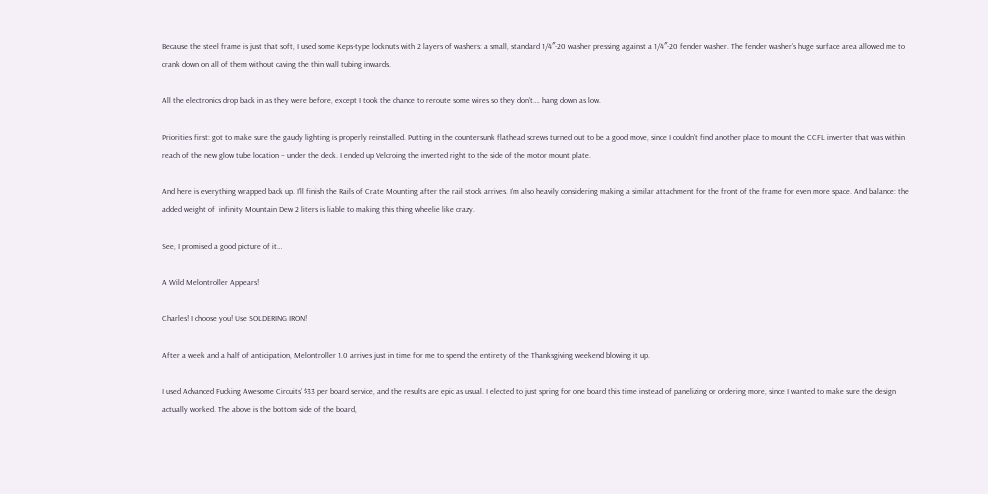Because the steel frame is just that soft, I used some Keps-type locknuts with 2 layers of washers: a small, standard 1/4″-20 washer pressing against a 1/4″-20 fender washer. The fender washer’s huge surface area allowed me to crank down on all of them without caving the thin wall tubing inwards.

All the electronics drop back in as they were before, except I took the chance to reroute some wires so they don’t…. hang down as low.

Priorities first: got to make sure the gaudy lighting is properly reinstalled. Putting in the countersunk flathead screws turned out to be a good move, since I couldn’t find another place to mount the CCFL inverter that was within reach of the new glow tube location – under the deck. I ended up Velcroing the inverted right to the side of the motor mount plate.

And here is everything wrapped back up. I’ll finish the Rails of Crate Mounting after the rail stock arrives. I’m also heavily considering making a similar attachment for the front of the frame for even more space. And balance: the added weight of  infinity Mountain Dew 2 liters is liable to making this thing wheelie like crazy.

See, I promised a good picture of it…

A Wild Melontroller Appears!

Charles! I choose you! Use SOLDERING IRON!

After a week and a half of anticipation, Melontroller 1.0 arrives just in time for me to spend the entirety of the Thanksgiving weekend blowing it up.

I used Advanced Fucking Awesome Circuits‘ $33 per board service, and the results are epic as usual. I elected to just spring for one board this time instead of panelizing or ordering more, since I wanted to make sure the design actually worked. The above is the bottom side of the board,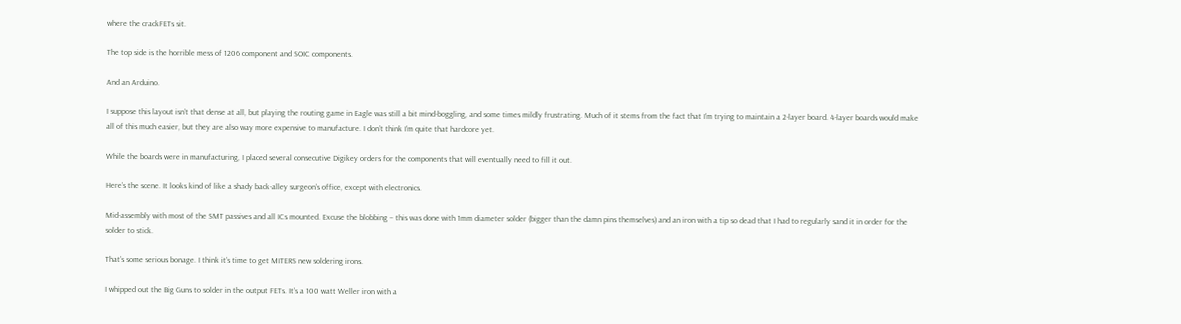where the crackFETs sit.

The top side is the horrible mess of 1206 component and SOIC components.

And an Arduino.

I suppose this layout isn’t that dense at all, but playing the routing game in Eagle was still a bit mind-boggling, and some times mildly frustrating. Much of it stems from the fact that I’m trying to maintain a 2-layer board. 4-layer boards would make all of this much easier, but they are also way more expensive to manufacture. I don’t think I’m quite that hardcore yet.

While the boards were in manufacturing, I placed several consecutive Digikey orders for the components that will eventually need to fill it out.

Here’s the scene. It looks kind of like a shady back-alley surgeon’s office, except with electronics.

Mid-assembly with most of the SMT passives and all ICs mounted. Excuse the blobbing – this was done with 1mm diameter solder (bigger than the damn pins themselves) and an iron with a tip so dead that I had to regularly sand it in order for the solder to stick.

That’s some serious bonage. I think it’s time to get MITERS new soldering irons.

I whipped out the Big Guns to solder in the output FETs. It’s a 100 watt Weller iron with a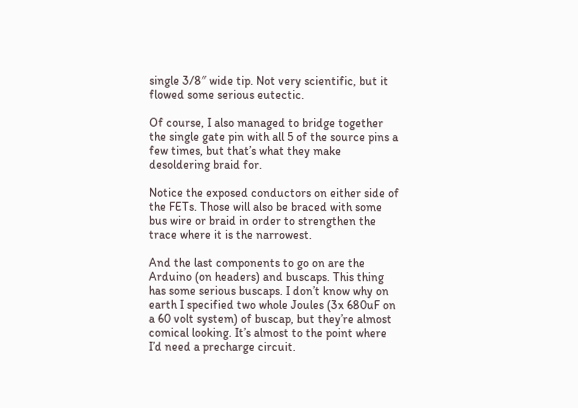single 3/8″ wide tip. Not very scientific, but it flowed some serious eutectic.

Of course, I also managed to bridge together the single gate pin with all 5 of the source pins a few times, but that’s what they make desoldering braid for.

Notice the exposed conductors on either side of the FETs. Those will also be braced with some bus wire or braid in order to strengthen the trace where it is the narrowest.

And the last components to go on are the Arduino (on headers) and buscaps. This thing has some serious buscaps. I don’t know why on earth I specified two whole Joules (3x 680uF on a 60 volt system) of buscap, but they’re almost comical looking. It’s almost to the point where I’d need a precharge circuit.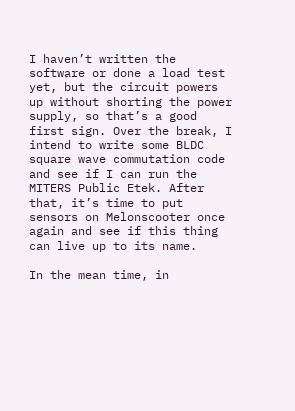I haven’t written the software or done a load test yet, but the circuit powers up without shorting the power supply, so that’s a good first sign. Over the break, I intend to write some BLDC square wave commutation code and see if I can run the MITERS Public Etek. After that, it’s time to put sensors on Melonscooter once again and see if this thing can live up to its name.

In the mean time, in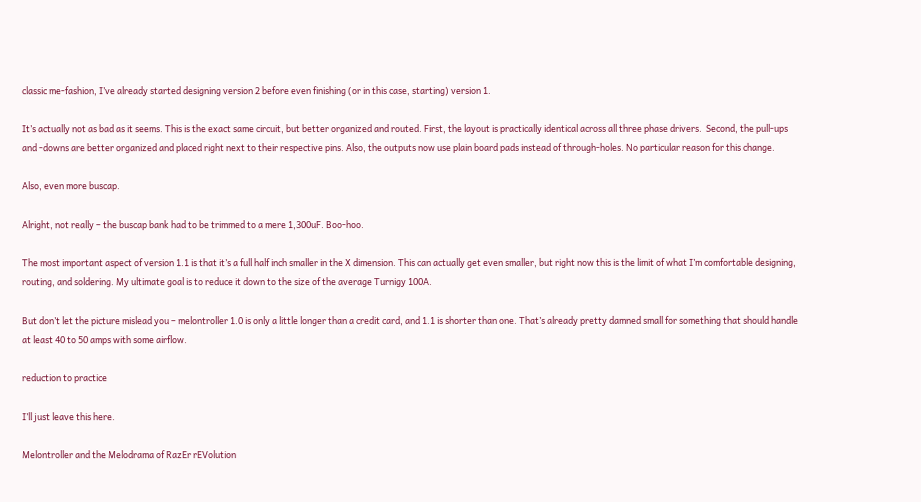classic me-fashion, I’ve already started designing version 2 before even finishing (or in this case, starting) version 1.

It’s actually not as bad as it seems. This is the exact same circuit, but better organized and routed. First, the layout is practically identical across all three phase drivers.  Second, the pull-ups and -downs are better organized and placed right next to their respective pins. Also, the outputs now use plain board pads instead of through-holes. No particular reason for this change.

Also, even more buscap.

Alright, not really – the buscap bank had to be trimmed to a mere 1,300uF. Boo-hoo.

The most important aspect of version 1.1 is that it’s a full half inch smaller in the X dimension. This can actually get even smaller, but right now this is the limit of what I’m comfortable designing, routing, and soldering. My ultimate goal is to reduce it down to the size of the average Turnigy 100A.

But don’t let the picture mislead you – melontroller 1.0 is only a little longer than a credit card, and 1.1 is shorter than one. That’s already pretty damned small for something that should handle at least 40 to 50 amps with some airflow.

reduction to practice

I’ll just leave this here.

Melontroller and the Melodrama of RazEr rEVolution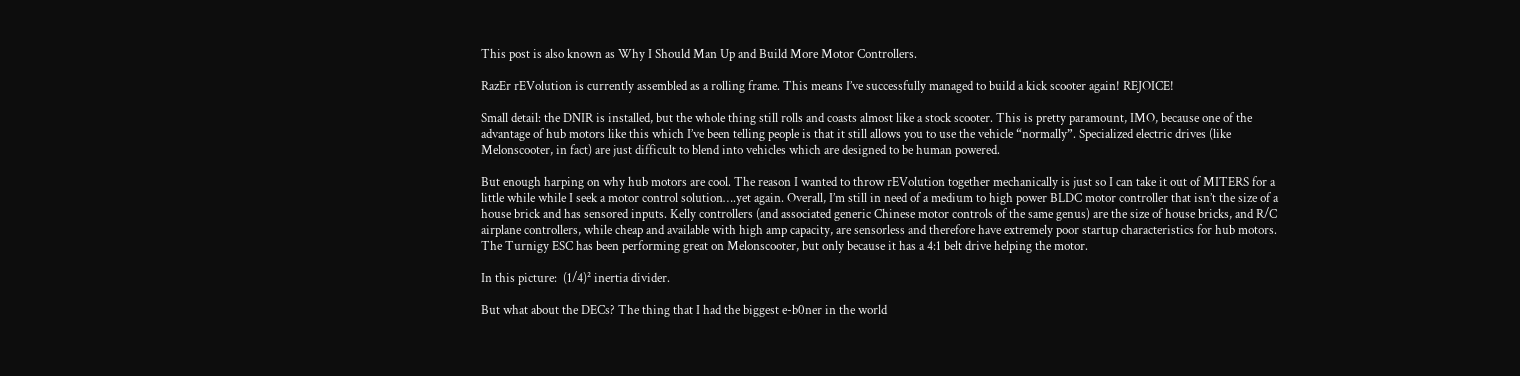This post is also known as Why I Should Man Up and Build More Motor Controllers.

RazEr rEVolution is currently assembled as a rolling frame. This means I’ve successfully managed to build a kick scooter again! REJOICE!

Small detail: the DNIR is installed, but the whole thing still rolls and coasts almost like a stock scooter. This is pretty paramount, IMO, because one of the advantage of hub motors like this which I’ve been telling people is that it still allows you to use the vehicle “normally”. Specialized electric drives (like Melonscooter, in fact) are just difficult to blend into vehicles which are designed to be human powered.

But enough harping on why hub motors are cool. The reason I wanted to throw rEVolution together mechanically is just so I can take it out of MITERS for a little while while I seek a motor control solution….yet again. Overall, I’m still in need of a medium to high power BLDC motor controller that isn’t the size of a house brick and has sensored inputs. Kelly controllers (and associated generic Chinese motor controls of the same genus) are the size of house bricks, and R/C airplane controllers, while cheap and available with high amp capacity, are sensorless and therefore have extremely poor startup characteristics for hub motors. The Turnigy ESC has been performing great on Melonscooter, but only because it has a 4:1 belt drive helping the motor.

In this picture:  (1/4)² inertia divider.

But what about the DECs? The thing that I had the biggest e-b0ner in the world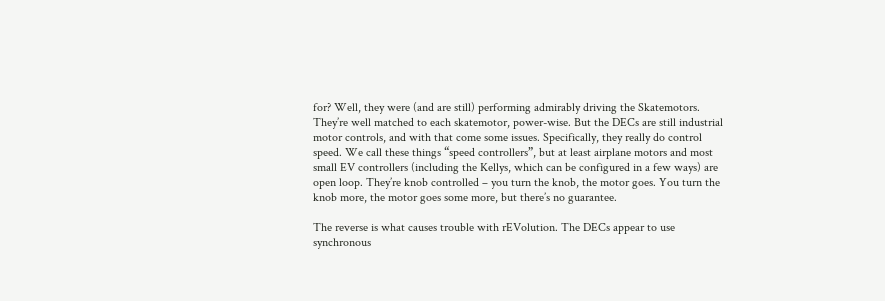for? Well, they were (and are still) performing admirably driving the Skatemotors. They’re well matched to each skatemotor, power-wise. But the DECs are still industrial motor controls, and with that come some issues. Specifically, they really do control speed. We call these things “speed controllers”, but at least airplane motors and most small EV controllers (including the Kellys, which can be configured in a few ways) are open loop. They’re knob controlled – you turn the knob, the motor goes. You turn the knob more, the motor goes some more, but there’s no guarantee.

The reverse is what causes trouble with rEVolution. The DECs appear to use synchronous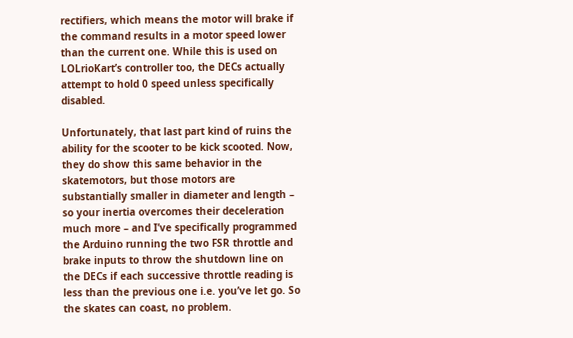rectifiers, which means the motor will brake if the command results in a motor speed lower than the current one. While this is used on LOLrioKart’s controller too, the DECs actually attempt to hold 0 speed unless specifically disabled.

Unfortunately, that last part kind of ruins the ability for the scooter to be kick scooted. Now, they do show this same behavior in the skatemotors, but those motors are substantially smaller in diameter and length – so your inertia overcomes their deceleration much more – and I’ve specifically programmed the Arduino running the two FSR throttle and brake inputs to throw the shutdown line on the DECs if each successive throttle reading is less than the previous one i.e. you’ve let go. So the skates can coast, no problem.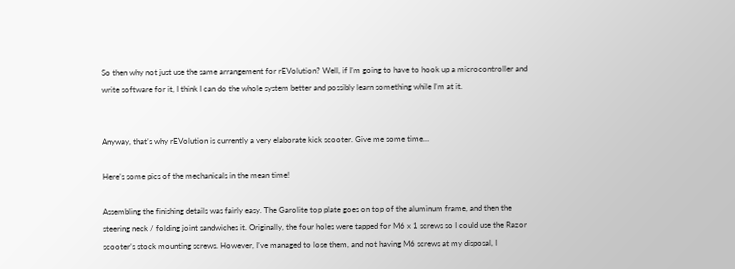So then why not just use the same arrangement for rEVolution? Well, if I’m going to have to hook up a microcontroller and write software for it, I think I can do the whole system better and possibly learn something while I’m at it.


Anyway, that’s why rEVolution is currently a very elaborate kick scooter. Give me some time…

Here’s some pics of the mechanicals in the mean time!

Assembling the finishing details was fairly easy. The Garolite top plate goes on top of the aluminum frame, and then the steering neck / folding joint sandwiches it. Originally, the four holes were tapped for M6 x 1 screws so I could use the Razor scooter’s stock mounting screws. However, I’ve managed to lose them, and not having M6 screws at my disposal, I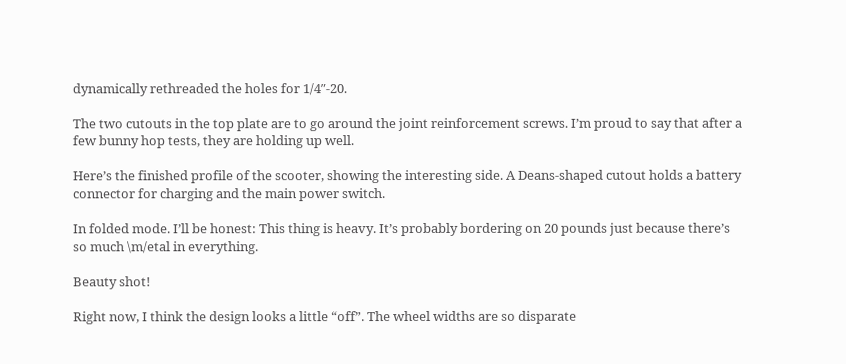dynamically rethreaded the holes for 1/4″-20.

The two cutouts in the top plate are to go around the joint reinforcement screws. I’m proud to say that after a few bunny hop tests, they are holding up well.

Here’s the finished profile of the scooter, showing the interesting side. A Deans-shaped cutout holds a battery connector for charging and the main power switch.

In folded mode. I’ll be honest: This thing is heavy. It’s probably bordering on 20 pounds just because there’s so much \m/etal in everything.

Beauty shot!

Right now, I think the design looks a little “off”. The wheel widths are so disparate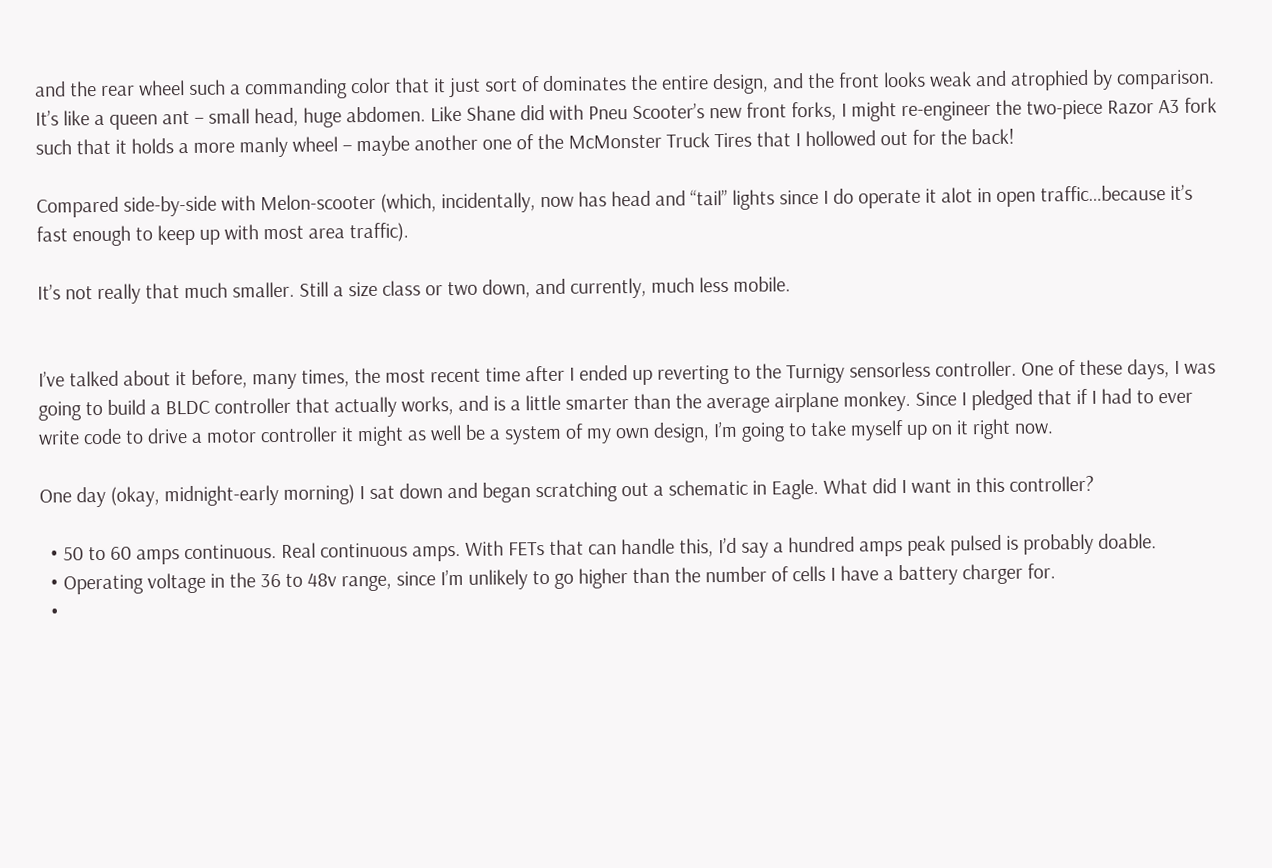and the rear wheel such a commanding color that it just sort of dominates the entire design, and the front looks weak and atrophied by comparison. It’s like a queen ant – small head, huge abdomen. Like Shane did with Pneu Scooter’s new front forks, I might re-engineer the two-piece Razor A3 fork such that it holds a more manly wheel – maybe another one of the McMonster Truck Tires that I hollowed out for the back!

Compared side-by-side with Melon-scooter (which, incidentally, now has head and “tail” lights since I do operate it alot in open traffic…because it’s fast enough to keep up with most area traffic).

It’s not really that much smaller. Still a size class or two down, and currently, much less mobile.


I’ve talked about it before, many times, the most recent time after I ended up reverting to the Turnigy sensorless controller. One of these days, I was going to build a BLDC controller that actually works, and is a little smarter than the average airplane monkey. Since I pledged that if I had to ever write code to drive a motor controller it might as well be a system of my own design, I’m going to take myself up on it right now.

One day (okay, midnight-early morning) I sat down and began scratching out a schematic in Eagle. What did I want in this controller?

  • 50 to 60 amps continuous. Real continuous amps. With FETs that can handle this, I’d say a hundred amps peak pulsed is probably doable.
  • Operating voltage in the 36 to 48v range, since I’m unlikely to go higher than the number of cells I have a battery charger for.
  •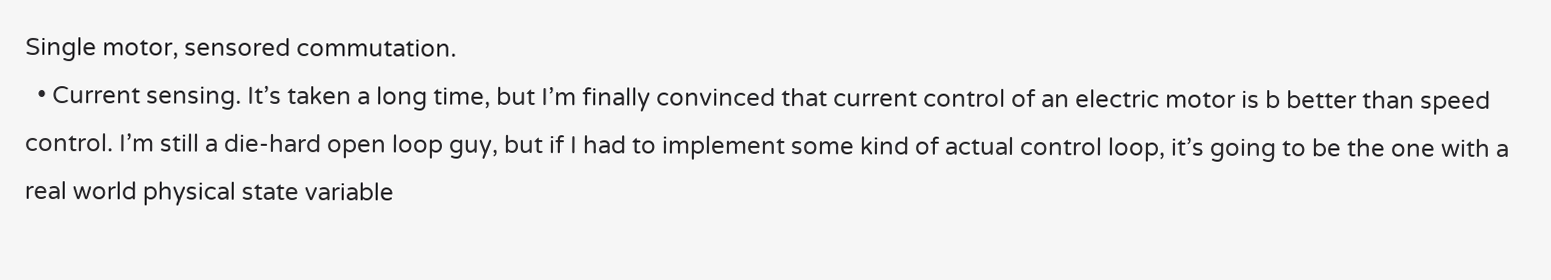Single motor, sensored commutation.
  • Current sensing. It’s taken a long time, but I’m finally convinced that current control of an electric motor is b better than speed control. I’m still a die-hard open loop guy, but if I had to implement some kind of actual control loop, it’s going to be the one with a real world physical state variable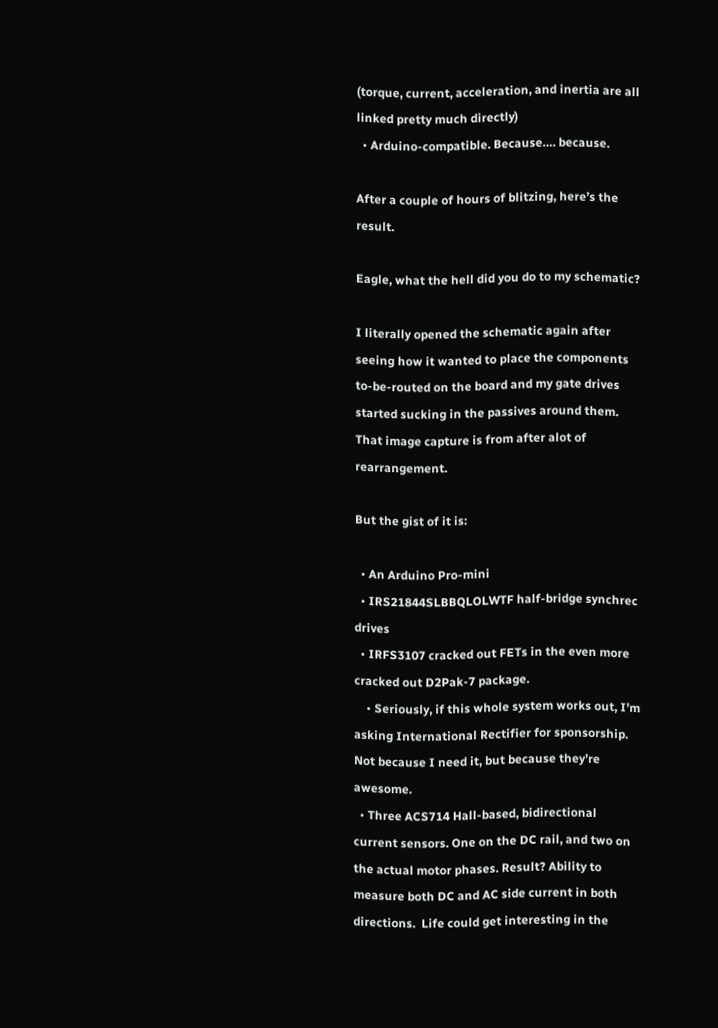(torque, current, acceleration, and inertia are all linked pretty much directly)
  • Arduino-compatible. Because…. because.

After a couple of hours of blitzing, here’s the result.

Eagle, what the hell did you do to my schematic?

I literally opened the schematic again after seeing how it wanted to place the components to-be-routed on the board and my gate drives started sucking in the passives around them. That image capture is from after alot of rearrangement.

But the gist of it is:

  • An Arduino Pro-mini
  • IRS21844SLBBQLOLWTF half-bridge synchrec drives
  • IRFS3107 cracked out FETs in the even more cracked out D2Pak-7 package.
    • Seriously, if this whole system works out, I’m asking International Rectifier for sponsorship. Not because I need it, but because they’re awesome.
  • Three ACS714 Hall-based, bidirectional current sensors. One on the DC rail, and two on the actual motor phases. Result? Ability to measure both DC and AC side current in both directions.  Life could get interesting in the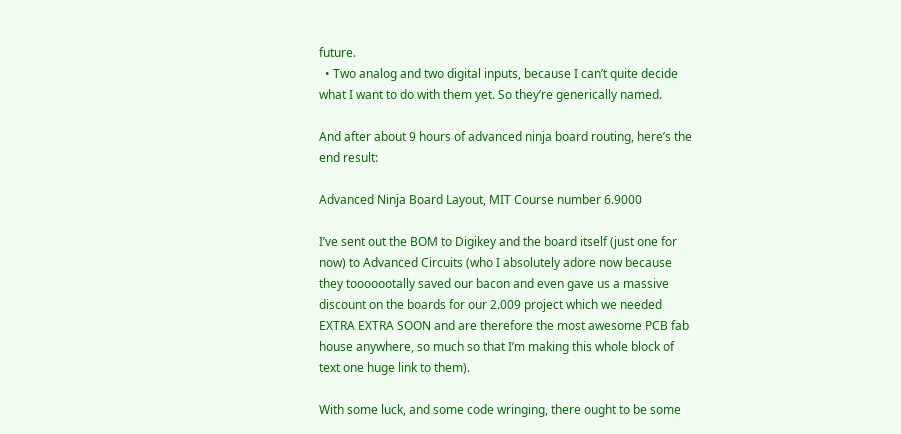future.
  • Two analog and two digital inputs, because I can’t quite decide what I want to do with them yet. So they’re generically named.

And after about 9 hours of advanced ninja board routing, here’s the end result:

Advanced Ninja Board Layout, MIT Course number 6.9000

I’ve sent out the BOM to Digikey and the board itself (just one for now) to Advanced Circuits (who I absolutely adore now because they tooooootally saved our bacon and even gave us a massive discount on the boards for our 2.009 project which we needed EXTRA EXTRA SOON and are therefore the most awesome PCB fab house anywhere, so much so that I’m making this whole block of text one huge link to them).

With some luck, and some code wringing, there ought to be some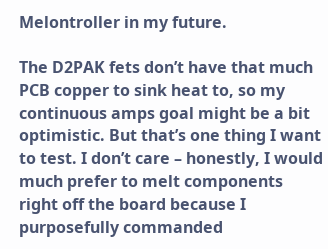Melontroller in my future.

The D2PAK fets don’t have that much PCB copper to sink heat to, so my continuous amps goal might be a bit optimistic. But that’s one thing I want to test. I don’t care – honestly, I would much prefer to melt components right off the board because I purposefully commanded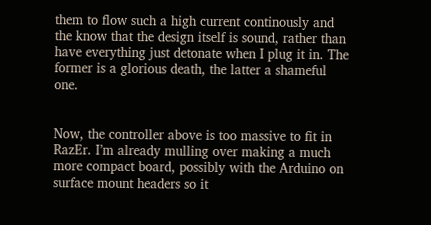them to flow such a high current continously and the know that the design itself is sound, rather than have everything just detonate when I plug it in. The former is a glorious death, the latter a shameful one.


Now, the controller above is too massive to fit in RazEr. I’m already mulling over making a much more compact board, possibly with the Arduino on surface mount headers so it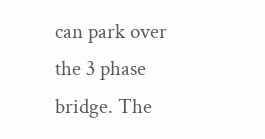can park over the 3 phase bridge. The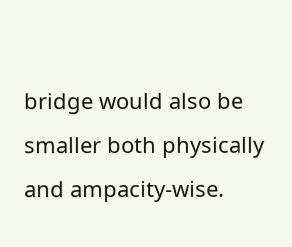bridge would also be smaller both physically and ampacity-wise.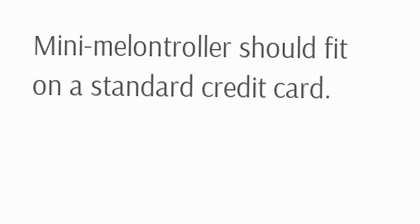Mini-melontroller should fit on a standard credit card.